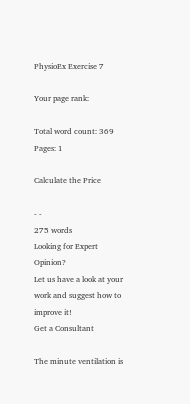PhysioEx Exercise 7

Your page rank:

Total word count: 369
Pages: 1

Calculate the Price

- -
275 words
Looking for Expert Opinion?
Let us have a look at your work and suggest how to improve it!
Get a Consultant

The minute ventilation is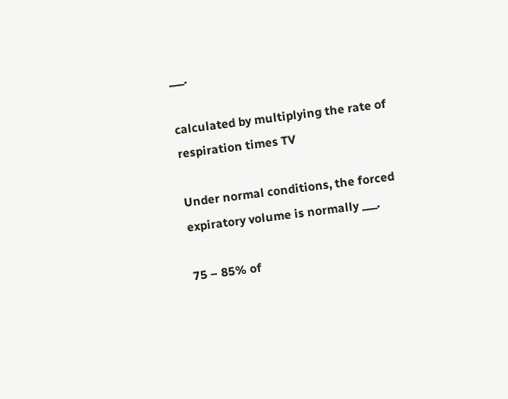___.

calculated by multiplying the rate of respiration times TV

Under normal conditions, the forced expiratory volume is normally ___.

75 – 85% of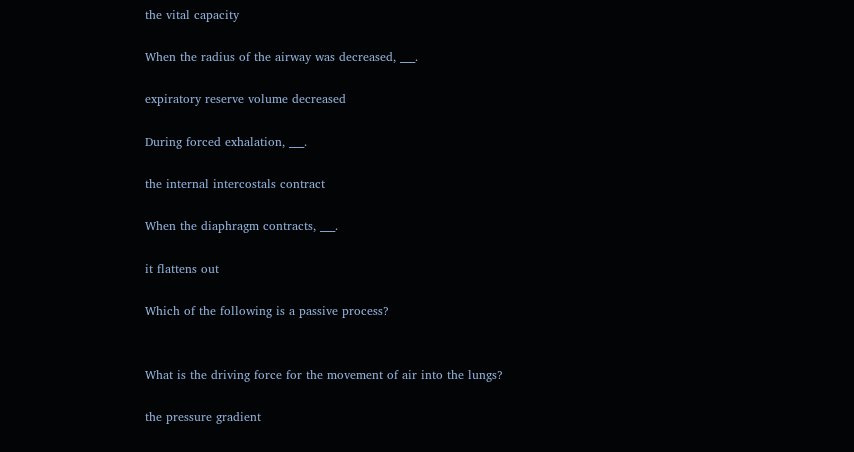the vital capacity

When the radius of the airway was decreased, ___.

expiratory reserve volume decreased

During forced exhalation, ___.

the internal intercostals contract

When the diaphragm contracts, ___.

it flattens out

Which of the following is a passive process?


What is the driving force for the movement of air into the lungs?

the pressure gradient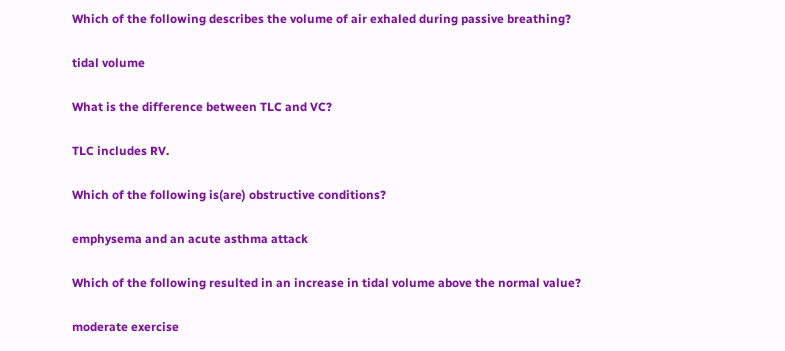Which of the following describes the volume of air exhaled during passive breathing?

tidal volume

What is the difference between TLC and VC?

TLC includes RV.

Which of the following is(are) obstructive conditions?

emphysema and an acute asthma attack

Which of the following resulted in an increase in tidal volume above the normal value?

moderate exercise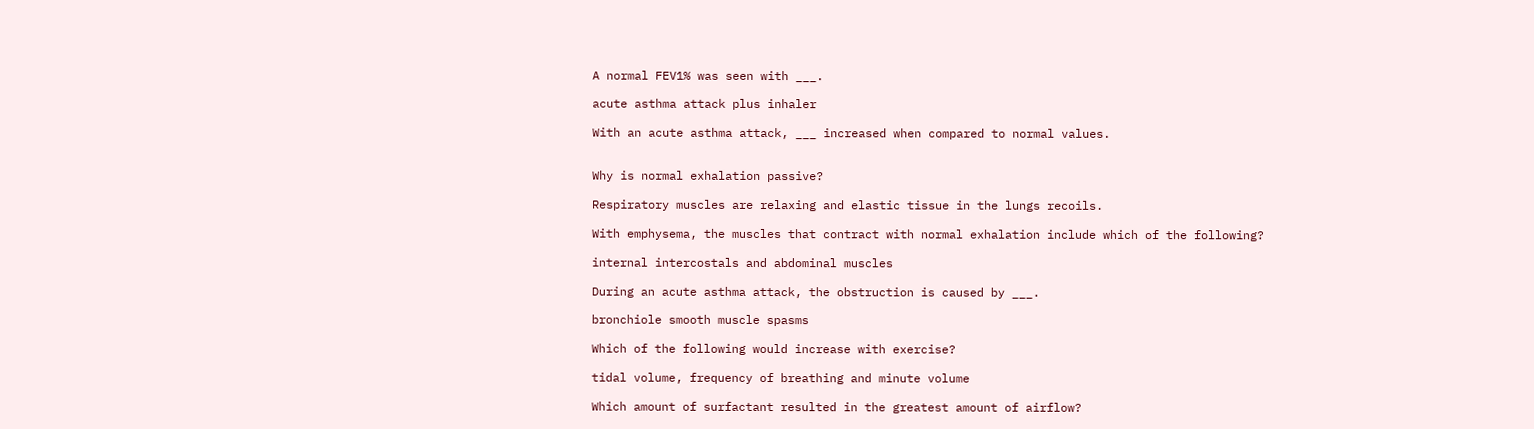A normal FEV1% was seen with ___.

acute asthma attack plus inhaler

With an acute asthma attack, ___ increased when compared to normal values.


Why is normal exhalation passive?

Respiratory muscles are relaxing and elastic tissue in the lungs recoils.

With emphysema, the muscles that contract with normal exhalation include which of the following?

internal intercostals and abdominal muscles

During an acute asthma attack, the obstruction is caused by ___.

bronchiole smooth muscle spasms

Which of the following would increase with exercise?

tidal volume, frequency of breathing and minute volume

Which amount of surfactant resulted in the greatest amount of airflow?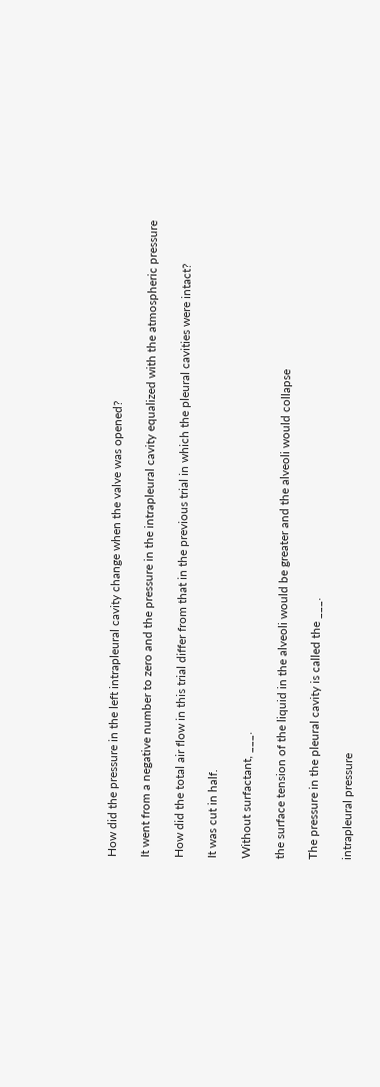How did the pressure in the left intrapleural cavity change when the valve was opened?

It went from a negative number to zero and the pressure in the intrapleural cavity equalized with the atmospheric pressure

How did the total air flow in this trial differ from that in the previous trial in which the pleural cavities were intact?

It was cut in half.

Without surfactant, ___.

the surface tension of the liquid in the alveoli would be greater and the alveoli would collapse

The pressure in the pleural cavity is called the ___.

intrapleural pressure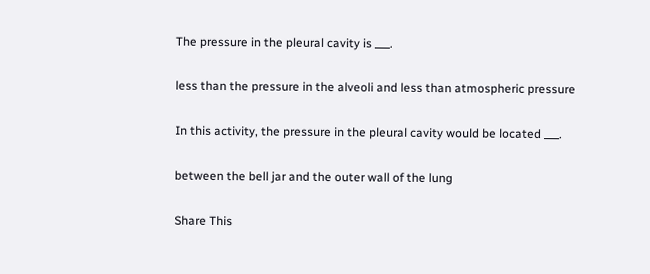The pressure in the pleural cavity is ___.

less than the pressure in the alveoli and less than atmospheric pressure

In this activity, the pressure in the pleural cavity would be located ___.

between the bell jar and the outer wall of the lung

Share This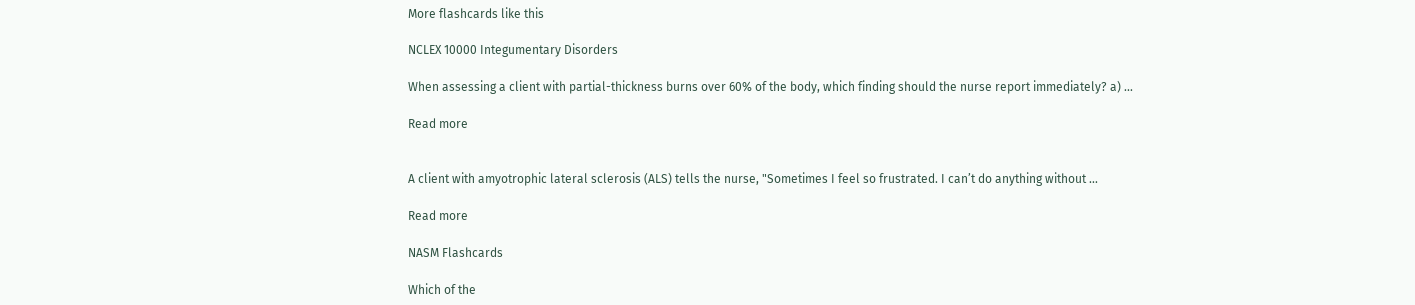More flashcards like this

NCLEX 10000 Integumentary Disorders

When assessing a client with partial-thickness burns over 60% of the body, which finding should the nurse report immediately? a) ...

Read more


A client with amyotrophic lateral sclerosis (ALS) tells the nurse, "Sometimes I feel so frustrated. I can’t do anything without ...

Read more

NASM Flashcards

Which of the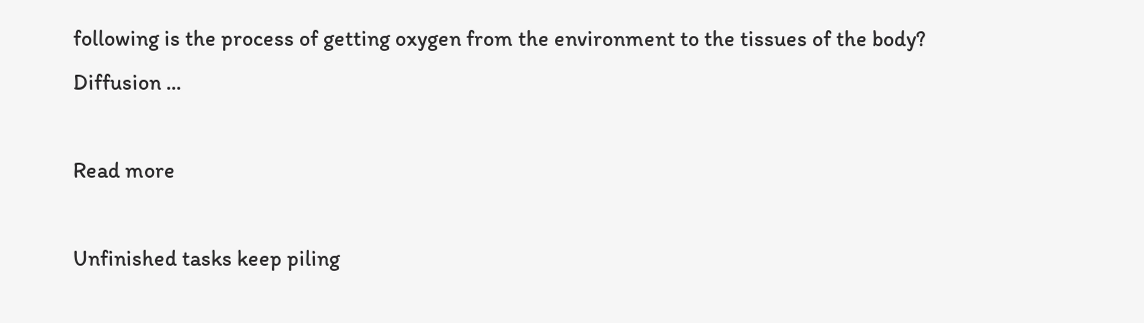following is the process of getting oxygen from the environment to the tissues of the body? Diffusion ...

Read more

Unfinished tasks keep piling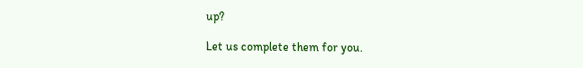up?

Let us complete them for you.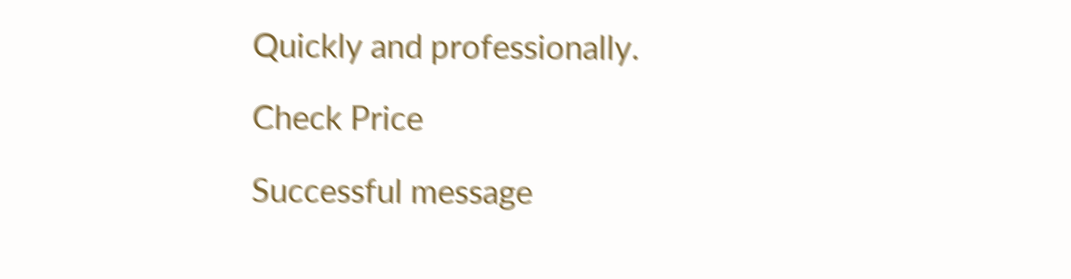Quickly and professionally.

Check Price

Successful message